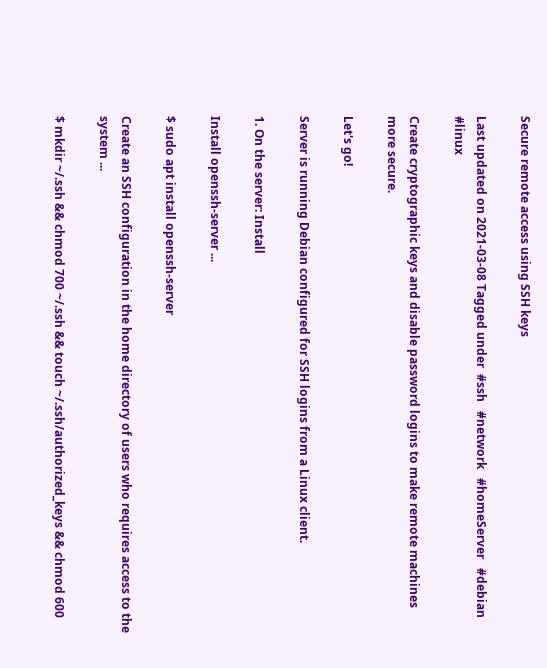Secure remote access using SSH keys

Last updated on 2021-03-08 Tagged under  #ssh   #network   #homeServer   #debian   #linux

Create cryptographic keys and disable password logins to make remote machines more secure.

Let's go!

Server is running Debian configured for SSH logins from a Linux client.

1. On the server: Install

Install openssh-server ...

$ sudo apt install openssh-server

Create an SSH configuration in the home directory of users who requires access to the system ...

$ mkdir ~/.ssh && chmod 700 ~/.ssh && touch ~/.ssh/authorized_keys && chmod 600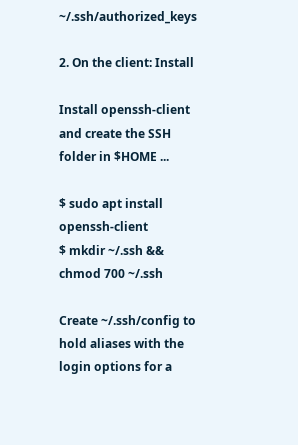~/.ssh/authorized_keys

2. On the client: Install

Install openssh-client and create the SSH folder in $HOME ...

$ sudo apt install openssh-client
$ mkdir ~/.ssh && chmod 700 ~/.ssh

Create ~/.ssh/config to hold aliases with the login options for a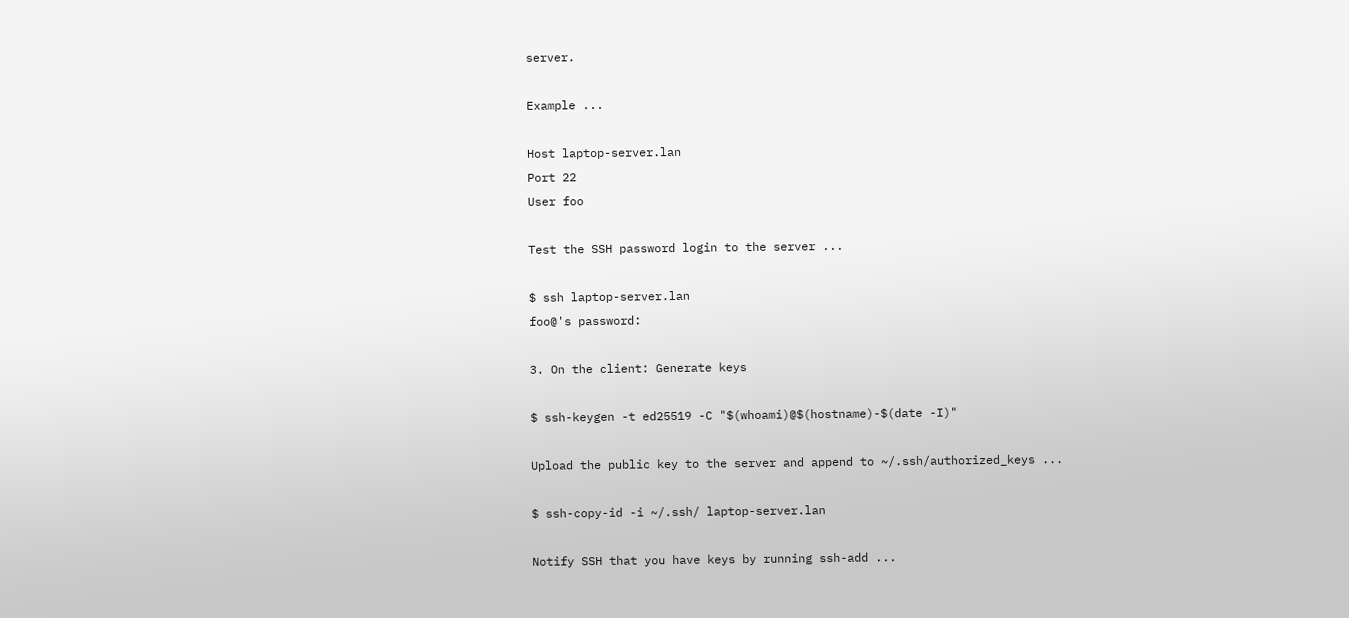server.

Example ...

Host laptop-server.lan
Port 22
User foo

Test the SSH password login to the server ...

$ ssh laptop-server.lan
foo@'s password:

3. On the client: Generate keys

$ ssh-keygen -t ed25519 -C "$(whoami)@$(hostname)-$(date -I)"

Upload the public key to the server and append to ~/.ssh/authorized_keys ...

$ ssh-copy-id -i ~/.ssh/ laptop-server.lan

Notify SSH that you have keys by running ssh-add ...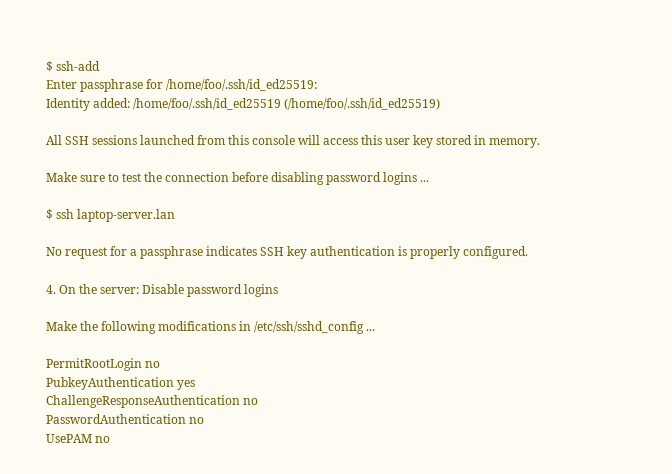$ ssh-add
Enter passphrase for /home/foo/.ssh/id_ed25519:
Identity added: /home/foo/.ssh/id_ed25519 (/home/foo/.ssh/id_ed25519)

All SSH sessions launched from this console will access this user key stored in memory.

Make sure to test the connection before disabling password logins ...

$ ssh laptop-server.lan

No request for a passphrase indicates SSH key authentication is properly configured.

4. On the server: Disable password logins

Make the following modifications in /etc/ssh/sshd_config ...

PermitRootLogin no
PubkeyAuthentication yes
ChallengeResponseAuthentication no
PasswordAuthentication no
UsePAM no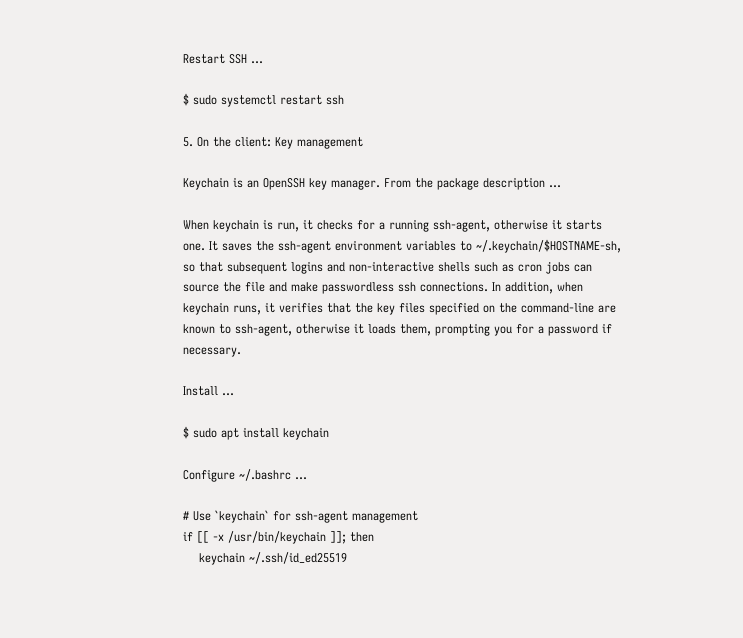Restart SSH ...

$ sudo systemctl restart ssh

5. On the client: Key management

Keychain is an OpenSSH key manager. From the package description ...

When keychain is run, it checks for a running ssh-agent, otherwise it starts one. It saves the ssh-agent environment variables to ~/.keychain/$HOSTNAME-sh, so that subsequent logins and non-interactive shells such as cron jobs can source the file and make passwordless ssh connections. In addition, when keychain runs, it verifies that the key files specified on the command-line are known to ssh-agent, otherwise it loads them, prompting you for a password if necessary.

Install ...

$ sudo apt install keychain

Configure ~/.bashrc ...

# Use `keychain` for ssh-agent management
if [[ -x /usr/bin/keychain ]]; then
    keychain ~/.ssh/id_ed25519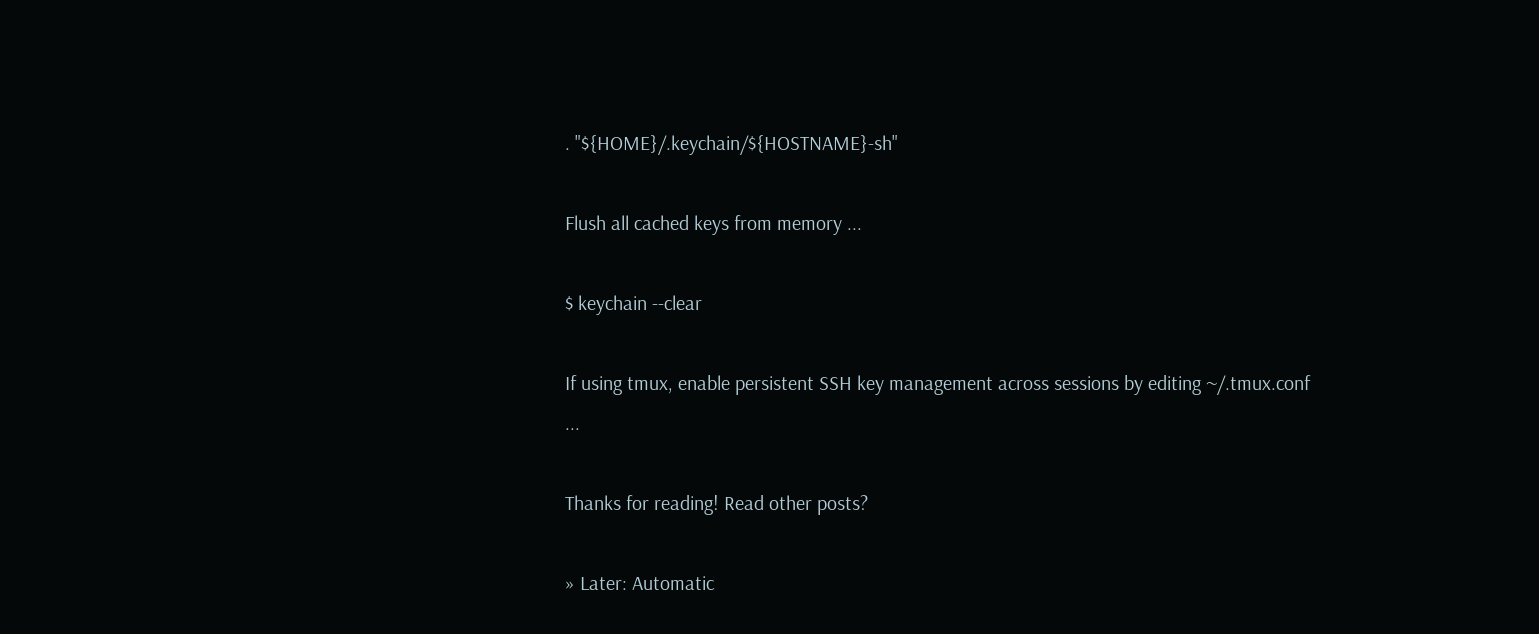. "${HOME}/.keychain/${HOSTNAME}-sh"

Flush all cached keys from memory ...

$ keychain --clear

If using tmux, enable persistent SSH key management across sessions by editing ~/.tmux.conf ...

Thanks for reading! Read other posts?

» Later: Automatic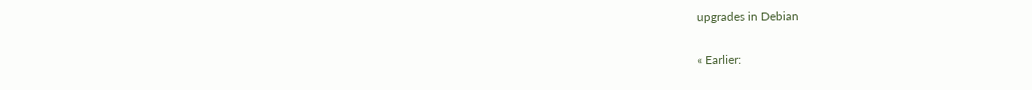upgrades in Debian

« Earlier: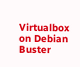Virtualbox on Debian Buster